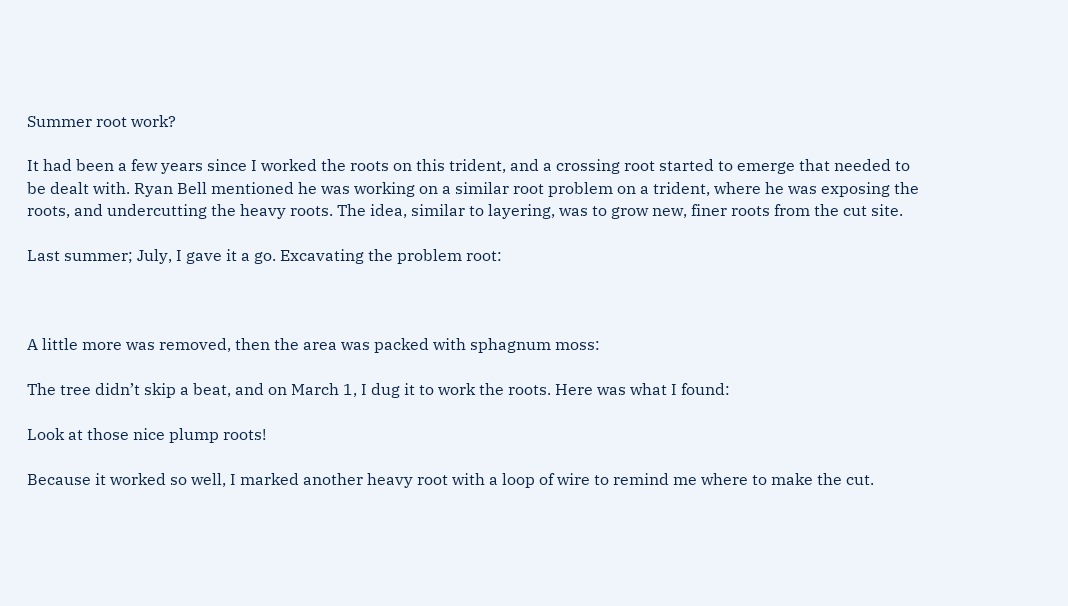Summer root work?

It had been a few years since I worked the roots on this trident, and a crossing root started to emerge that needed to be dealt with. Ryan Bell mentioned he was working on a similar root problem on a trident, where he was exposing the roots, and undercutting the heavy roots. The idea, similar to layering, was to grow new, finer roots from the cut site.

Last summer; July, I gave it a go. Excavating the problem root:



A little more was removed, then the area was packed with sphagnum moss:

The tree didn’t skip a beat, and on March 1, I dug it to work the roots. Here was what I found:

Look at those nice plump roots!

Because it worked so well, I marked another heavy root with a loop of wire to remind me where to make the cut.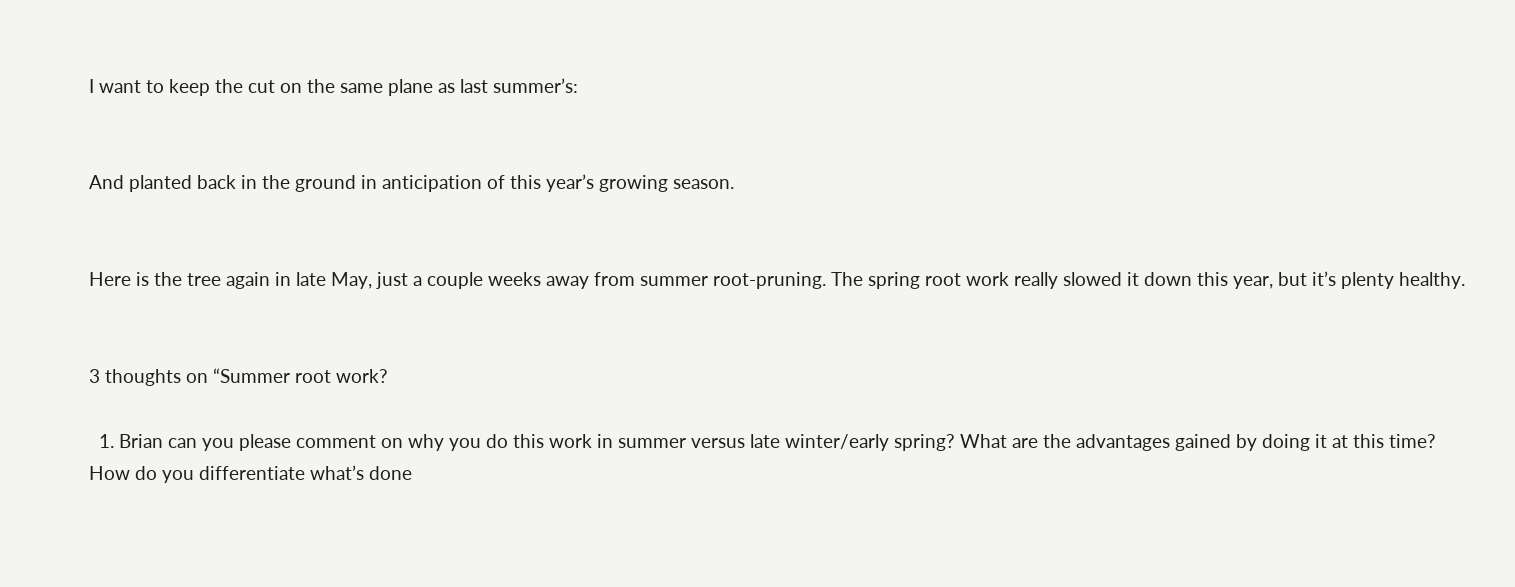I want to keep the cut on the same plane as last summer’s:


And planted back in the ground in anticipation of this year’s growing season.


Here is the tree again in late May, just a couple weeks away from summer root-pruning. The spring root work really slowed it down this year, but it’s plenty healthy.


3 thoughts on “Summer root work?

  1. Brian can you please comment on why you do this work in summer versus late winter/early spring? What are the advantages gained by doing it at this time? How do you differentiate what’s done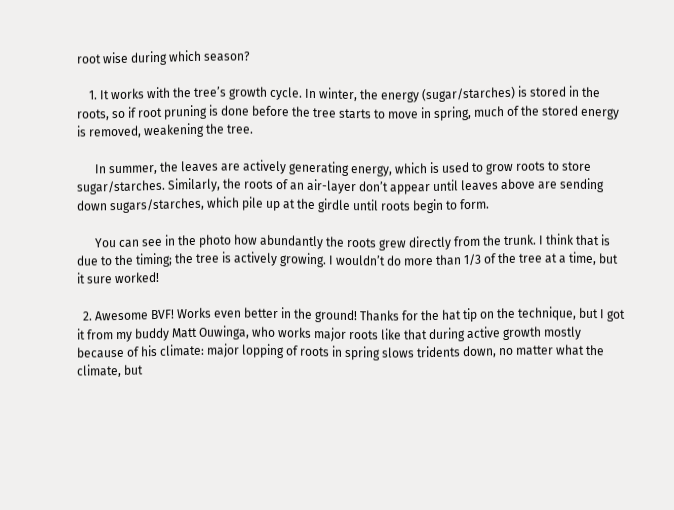root wise during which season?

    1. It works with the tree’s growth cycle. In winter, the energy (sugar/starches) is stored in the roots, so if root pruning is done before the tree starts to move in spring, much of the stored energy is removed, weakening the tree.

      In summer, the leaves are actively generating energy, which is used to grow roots to store sugar/starches. Similarly, the roots of an air-layer don’t appear until leaves above are sending down sugars/starches, which pile up at the girdle until roots begin to form.

      You can see in the photo how abundantly the roots grew directly from the trunk. I think that is due to the timing; the tree is actively growing. I wouldn’t do more than 1/3 of the tree at a time, but it sure worked!

  2. Awesome BVF! Works even better in the ground! Thanks for the hat tip on the technique, but I got it from my buddy Matt Ouwinga, who works major roots like that during active growth mostly because of his climate: major lopping of roots in spring slows tridents down, no matter what the climate, but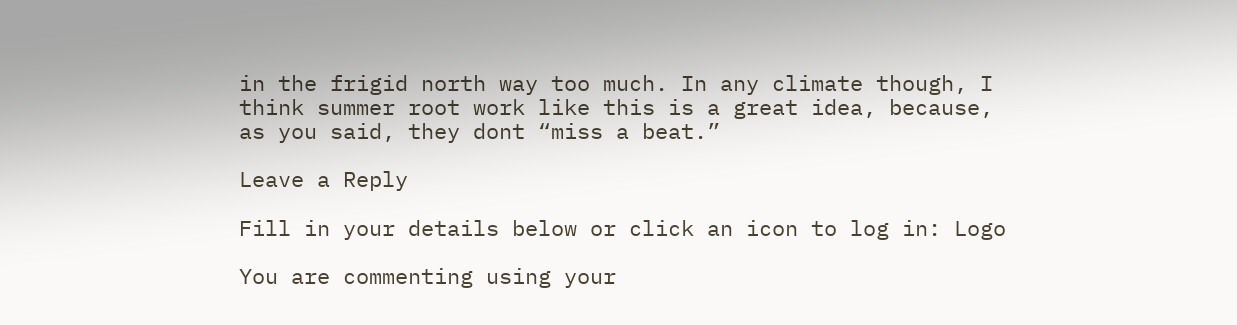in the frigid north way too much. In any climate though, I think summer root work like this is a great idea, because, as you said, they dont “miss a beat.”

Leave a Reply

Fill in your details below or click an icon to log in: Logo

You are commenting using your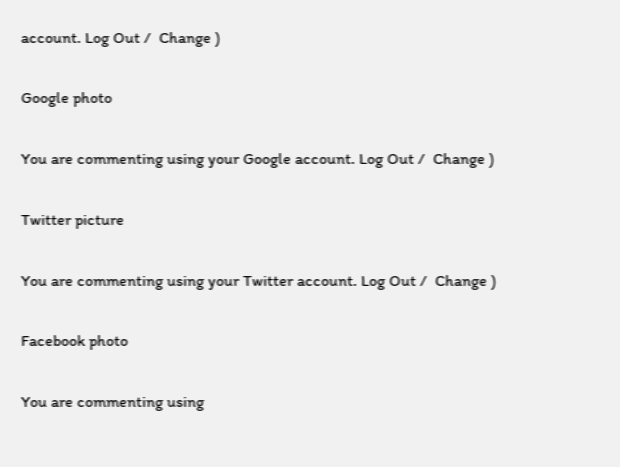account. Log Out /  Change )

Google photo

You are commenting using your Google account. Log Out /  Change )

Twitter picture

You are commenting using your Twitter account. Log Out /  Change )

Facebook photo

You are commenting using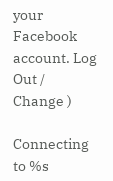your Facebook account. Log Out /  Change )

Connecting to %s